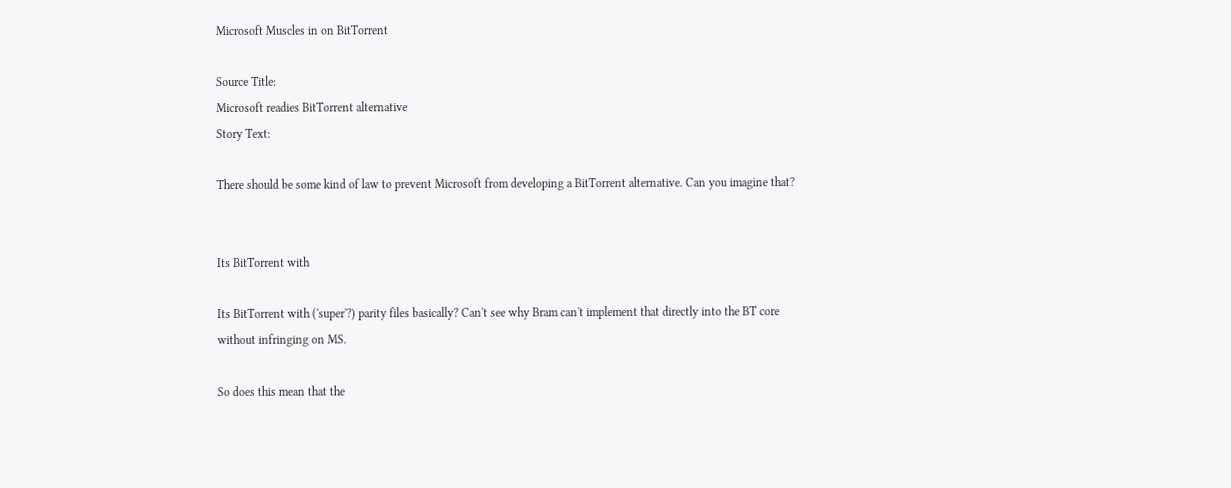Microsoft Muscles in on BitTorrent

Source Title:
Microsoft readies BitTorrent alternative
Story Text:

There should be some kind of law to prevent Microsoft from developing a BitTorrent alternative. Can you imagine that?


Its BitTorrent with

Its BitTorrent with ('super'?) parity files basically? Can't see why Bram can't implement that directly into the BT core without infringing on MS.

So does this mean that the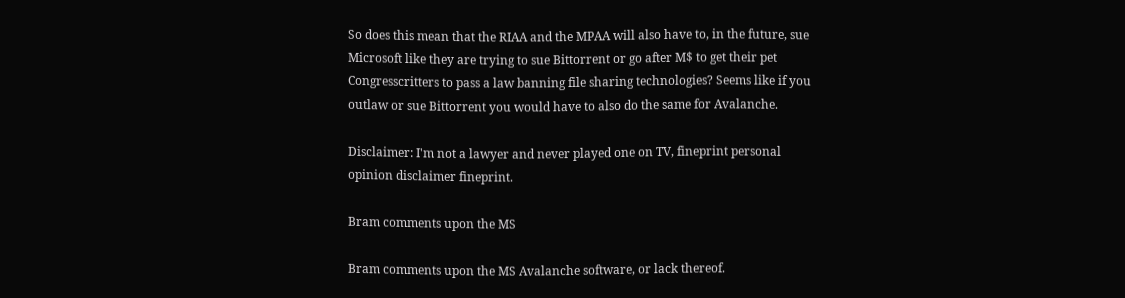So does this mean that the RIAA and the MPAA will also have to, in the future, sue Microsoft like they are trying to sue Bittorrent or go after M$ to get their pet Congresscritters to pass a law banning file sharing technologies? Seems like if you outlaw or sue Bittorrent you would have to also do the same for Avalanche.

Disclaimer: I'm not a lawyer and never played one on TV, fineprint personal opinion disclaimer fineprint.

Bram comments upon the MS

Bram comments upon the MS Avalanche software, or lack thereof.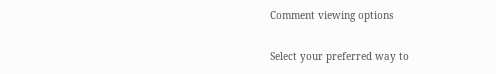Comment viewing options

Select your preferred way to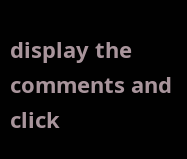display the comments and click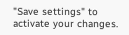"Save settings" to activate your changes.